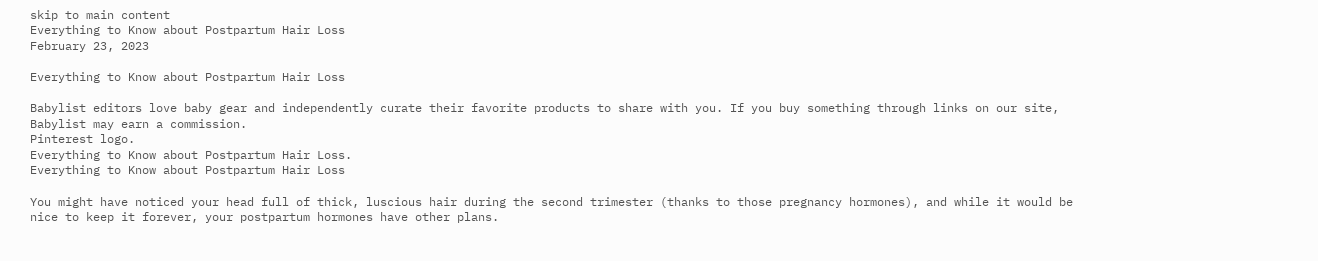skip to main content
Everything to Know about Postpartum Hair Loss
February 23, 2023

Everything to Know about Postpartum Hair Loss

Babylist editors love baby gear and independently curate their favorite products to share with you. If you buy something through links on our site, Babylist may earn a commission.
Pinterest logo.
Everything to Know about Postpartum Hair Loss.
Everything to Know about Postpartum Hair Loss

You might have noticed your head full of thick, luscious hair during the second trimester (thanks to those pregnancy hormones), and while it would be nice to keep it forever, your postpartum hormones have other plans.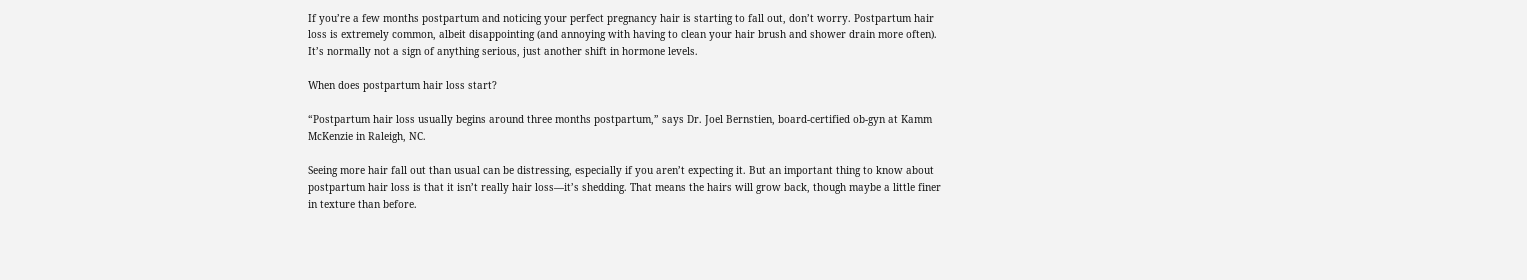If you’re a few months postpartum and noticing your perfect pregnancy hair is starting to fall out, don’t worry. Postpartum hair loss is extremely common, albeit disappointing (and annoying with having to clean your hair brush and shower drain more often). It’s normally not a sign of anything serious, just another shift in hormone levels.

When does postpartum hair loss start?

“Postpartum hair loss usually begins around three months postpartum,” says Dr. Joel Bernstien, board-certified ob-gyn at Kamm McKenzie in Raleigh, NC.

Seeing more hair fall out than usual can be distressing, especially if you aren’t expecting it. But an important thing to know about postpartum hair loss is that it isn’t really hair loss—it’s shedding. That means the hairs will grow back, though maybe a little finer in texture than before.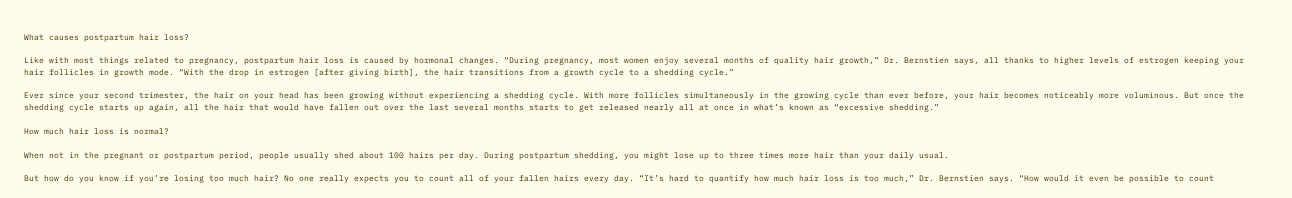What causes postpartum hair loss?

Like with most things related to pregnancy, postpartum hair loss is caused by hormonal changes. “During pregnancy, most women enjoy several months of quality hair growth,” Dr. Bernstien says, all thanks to higher levels of estrogen keeping your hair follicles in growth mode. “With the drop in estrogen [after giving birth], the hair transitions from a growth cycle to a shedding cycle.”

Ever since your second trimester, the hair on your head has been growing without experiencing a shedding cycle. With more follicles simultaneously in the growing cycle than ever before, your hair becomes noticeably more voluminous. But once the shedding cycle starts up again, all the hair that would have fallen out over the last several months starts to get released nearly all at once in what’s known as “excessive shedding.”

How much hair loss is normal?

When not in the pregnant or postpartum period, people usually shed about 100 hairs per day. During postpartum shedding, you might lose up to three times more hair than your daily usual.

But how do you know if you’re losing too much hair? No one really expects you to count all of your fallen hairs every day. “It’s hard to quantify how much hair loss is too much,” Dr. Bernstien says. “How would it even be possible to count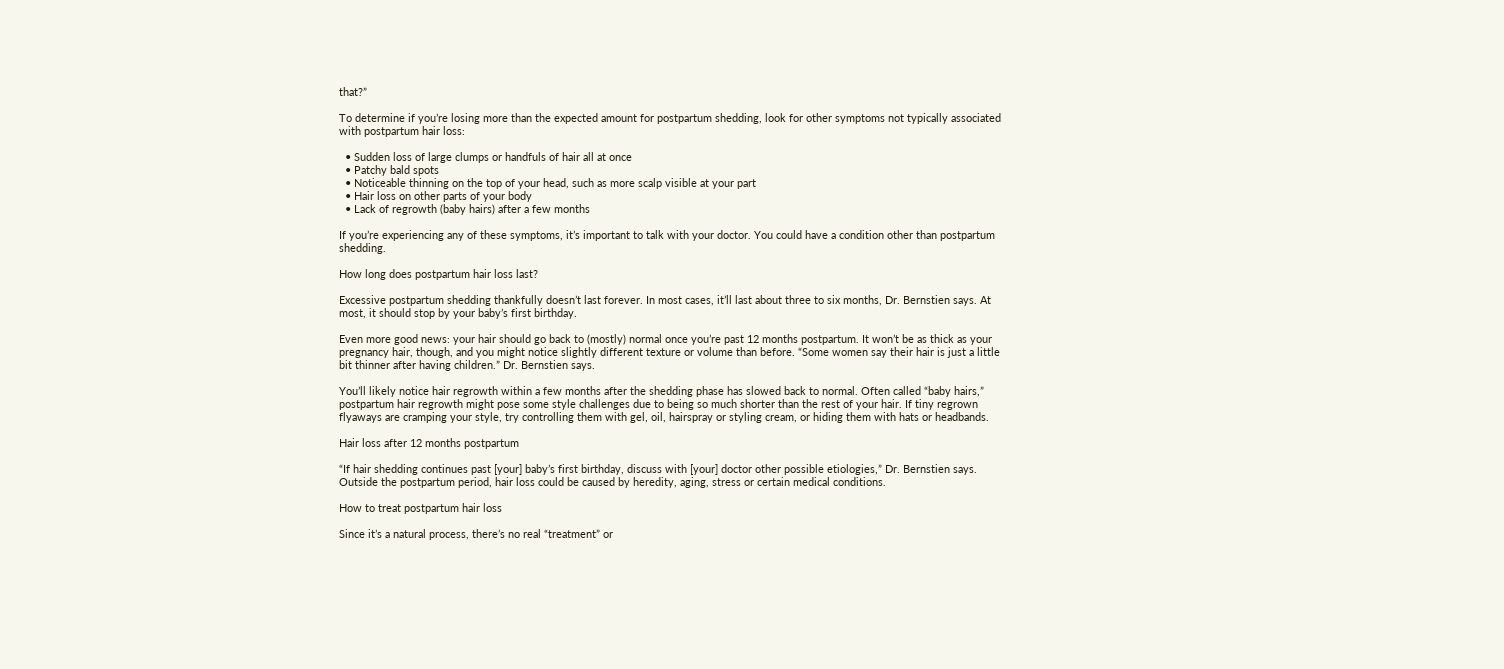that?”

To determine if you’re losing more than the expected amount for postpartum shedding, look for other symptoms not typically associated with postpartum hair loss:

  • Sudden loss of large clumps or handfuls of hair all at once
  • Patchy bald spots
  • Noticeable thinning on the top of your head, such as more scalp visible at your part
  • Hair loss on other parts of your body
  • Lack of regrowth (baby hairs) after a few months

If you’re experiencing any of these symptoms, it’s important to talk with your doctor. You could have a condition other than postpartum shedding.

How long does postpartum hair loss last?

Excessive postpartum shedding thankfully doesn’t last forever. In most cases, it’ll last about three to six months, Dr. Bernstien says. At most, it should stop by your baby’s first birthday.

Even more good news: your hair should go back to (mostly) normal once you’re past 12 months postpartum. It won’t be as thick as your pregnancy hair, though, and you might notice slightly different texture or volume than before. “Some women say their hair is just a little bit thinner after having children.” Dr. Bernstien says.

You’ll likely notice hair regrowth within a few months after the shedding phase has slowed back to normal. Often called “baby hairs,” postpartum hair regrowth might pose some style challenges due to being so much shorter than the rest of your hair. If tiny regrown flyaways are cramping your style, try controlling them with gel, oil, hairspray or styling cream, or hiding them with hats or headbands.

Hair loss after 12 months postpartum

“If hair shedding continues past [your] baby’s first birthday, discuss with [your] doctor other possible etiologies,” Dr. Bernstien says. Outside the postpartum period, hair loss could be caused by heredity, aging, stress or certain medical conditions.

How to treat postpartum hair loss

Since it’s a natural process, there’s no real “treatment” or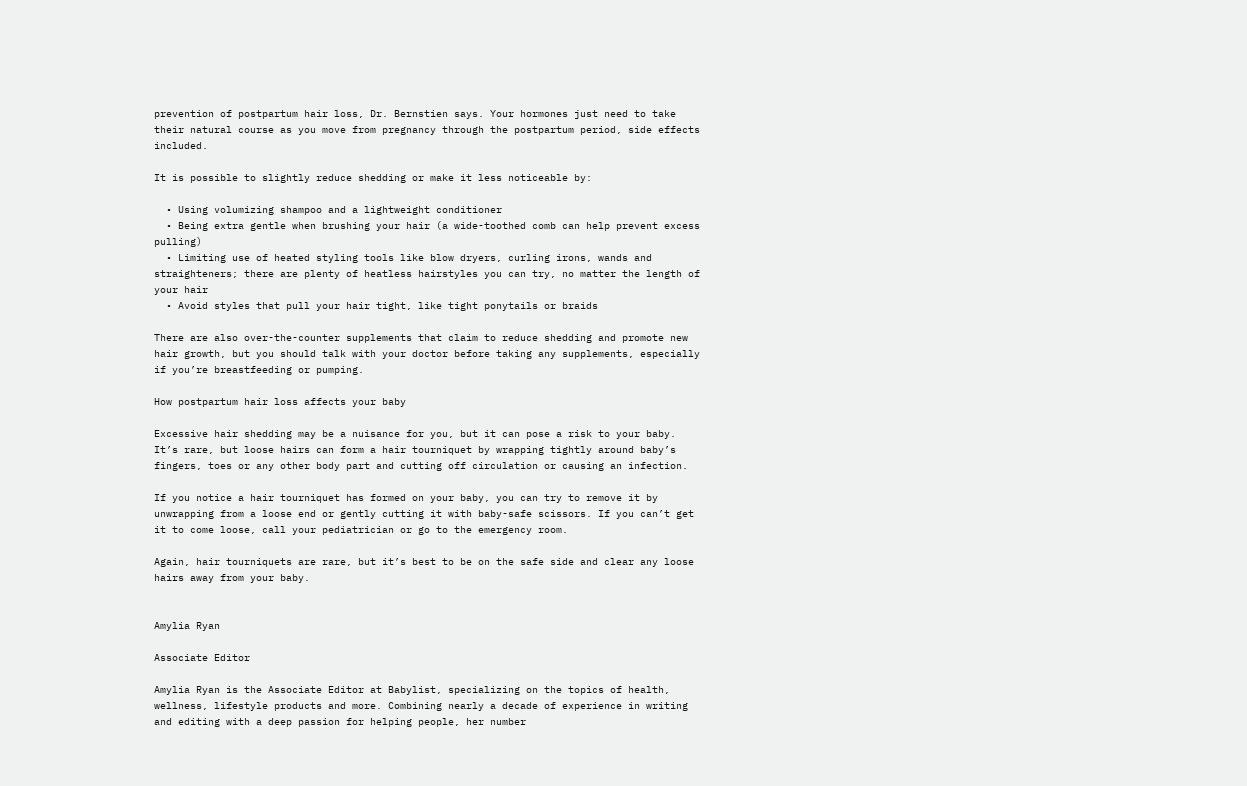prevention of postpartum hair loss, Dr. Bernstien says. Your hormones just need to take their natural course as you move from pregnancy through the postpartum period, side effects included.

It is possible to slightly reduce shedding or make it less noticeable by:

  • Using volumizing shampoo and a lightweight conditioner
  • Being extra gentle when brushing your hair (a wide-toothed comb can help prevent excess pulling)
  • Limiting use of heated styling tools like blow dryers, curling irons, wands and straighteners; there are plenty of heatless hairstyles you can try, no matter the length of your hair
  • Avoid styles that pull your hair tight, like tight ponytails or braids

There are also over-the-counter supplements that claim to reduce shedding and promote new hair growth, but you should talk with your doctor before taking any supplements, especially if you’re breastfeeding or pumping.

How postpartum hair loss affects your baby

Excessive hair shedding may be a nuisance for you, but it can pose a risk to your baby. It’s rare, but loose hairs can form a hair tourniquet by wrapping tightly around baby’s fingers, toes or any other body part and cutting off circulation or causing an infection.

If you notice a hair tourniquet has formed on your baby, you can try to remove it by unwrapping from a loose end or gently cutting it with baby-safe scissors. If you can’t get it to come loose, call your pediatrician or go to the emergency room.

Again, hair tourniquets are rare, but it’s best to be on the safe side and clear any loose hairs away from your baby.


Amylia Ryan

Associate Editor

Amylia Ryan is the Associate Editor at Babylist, specializing on the topics of health, wellness, lifestyle products and more. Combining nearly a decade of experience in writing and editing with a deep passion for helping people, her number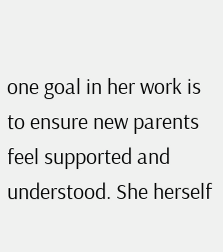one goal in her work is to ensure new parents feel supported and understood. She herself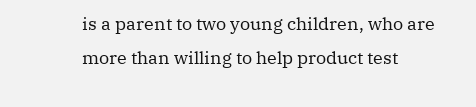is a parent to two young children, who are more than willing to help product test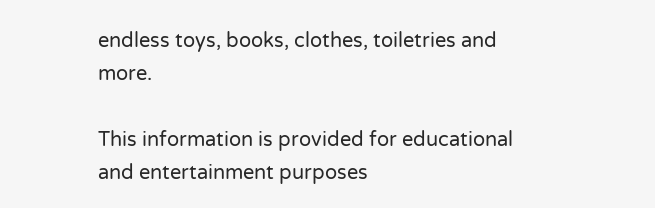endless toys, books, clothes, toiletries and more.

This information is provided for educational and entertainment purposes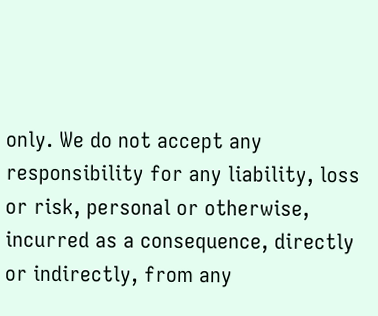only. We do not accept any responsibility for any liability, loss or risk, personal or otherwise, incurred as a consequence, directly or indirectly, from any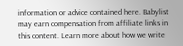information or advice contained here. Babylist may earn compensation from affiliate links in this content. Learn more about how we write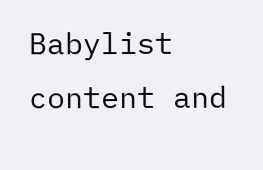Babylist content and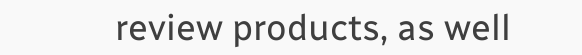review products, as well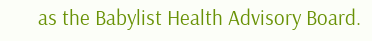as the Babylist Health Advisory Board.